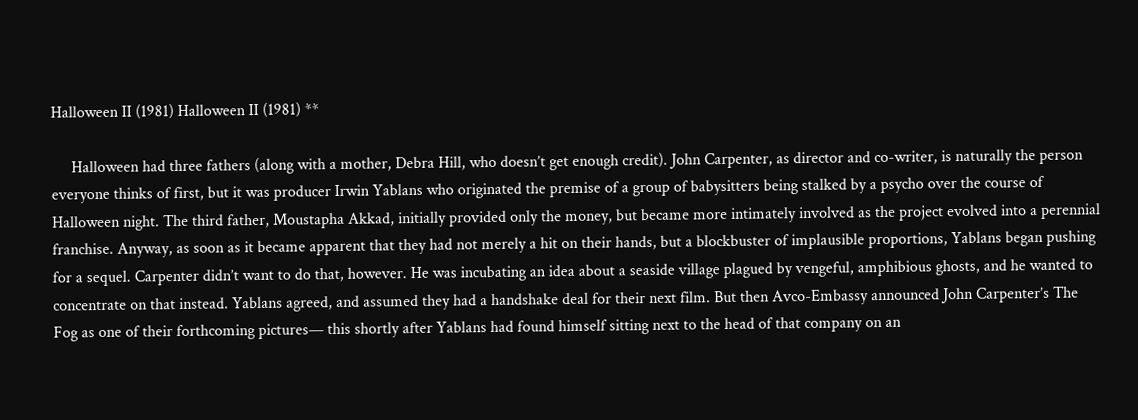Halloween II (1981) Halloween II (1981) **

     Halloween had three fathers (along with a mother, Debra Hill, who doesn’t get enough credit). John Carpenter, as director and co-writer, is naturally the person everyone thinks of first, but it was producer Irwin Yablans who originated the premise of a group of babysitters being stalked by a psycho over the course of Halloween night. The third father, Moustapha Akkad, initially provided only the money, but became more intimately involved as the project evolved into a perennial franchise. Anyway, as soon as it became apparent that they had not merely a hit on their hands, but a blockbuster of implausible proportions, Yablans began pushing for a sequel. Carpenter didn’t want to do that, however. He was incubating an idea about a seaside village plagued by vengeful, amphibious ghosts, and he wanted to concentrate on that instead. Yablans agreed, and assumed they had a handshake deal for their next film. But then Avco-Embassy announced John Carpenter’s The Fog as one of their forthcoming pictures— this shortly after Yablans had found himself sitting next to the head of that company on an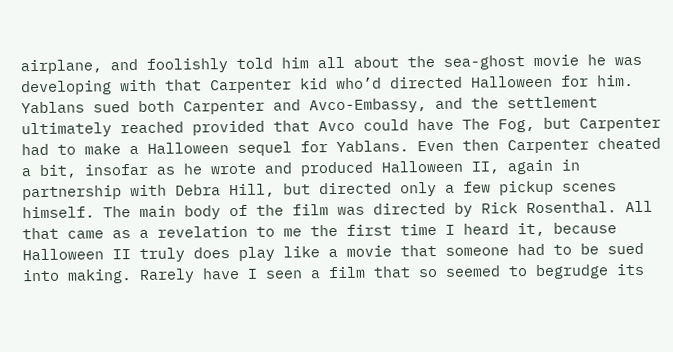airplane, and foolishly told him all about the sea-ghost movie he was developing with that Carpenter kid who’d directed Halloween for him. Yablans sued both Carpenter and Avco-Embassy, and the settlement ultimately reached provided that Avco could have The Fog, but Carpenter had to make a Halloween sequel for Yablans. Even then Carpenter cheated a bit, insofar as he wrote and produced Halloween II, again in partnership with Debra Hill, but directed only a few pickup scenes himself. The main body of the film was directed by Rick Rosenthal. All that came as a revelation to me the first time I heard it, because Halloween II truly does play like a movie that someone had to be sued into making. Rarely have I seen a film that so seemed to begrudge its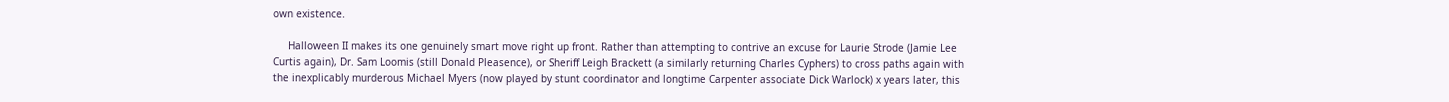own existence.

     Halloween II makes its one genuinely smart move right up front. Rather than attempting to contrive an excuse for Laurie Strode (Jamie Lee Curtis again), Dr. Sam Loomis (still Donald Pleasence), or Sheriff Leigh Brackett (a similarly returning Charles Cyphers) to cross paths again with the inexplicably murderous Michael Myers (now played by stunt coordinator and longtime Carpenter associate Dick Warlock) x years later, this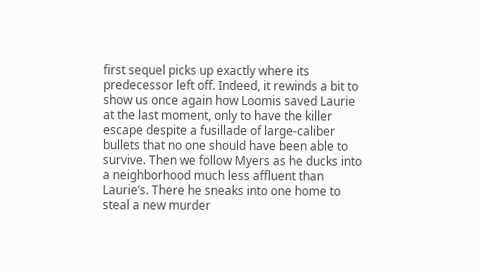first sequel picks up exactly where its predecessor left off. Indeed, it rewinds a bit to show us once again how Loomis saved Laurie at the last moment, only to have the killer escape despite a fusillade of large-caliber bullets that no one should have been able to survive. Then we follow Myers as he ducks into a neighborhood much less affluent than Laurie’s. There he sneaks into one home to steal a new murder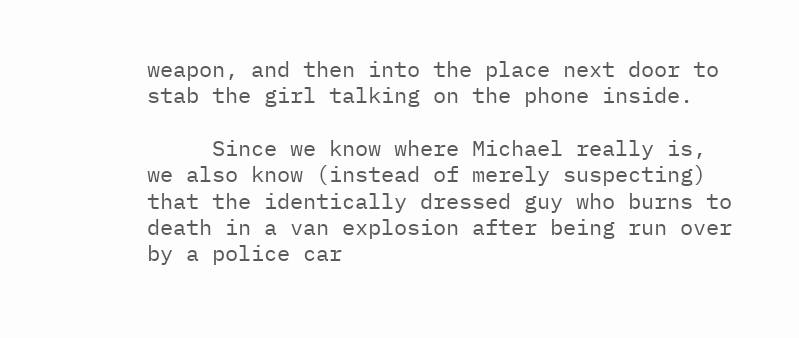weapon, and then into the place next door to stab the girl talking on the phone inside.

     Since we know where Michael really is, we also know (instead of merely suspecting) that the identically dressed guy who burns to death in a van explosion after being run over by a police car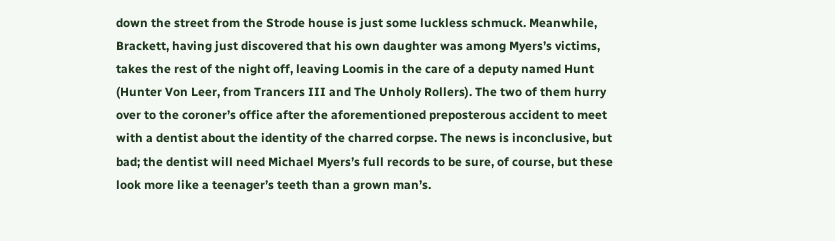down the street from the Strode house is just some luckless schmuck. Meanwhile, Brackett, having just discovered that his own daughter was among Myers’s victims, takes the rest of the night off, leaving Loomis in the care of a deputy named Hunt (Hunter Von Leer, from Trancers III and The Unholy Rollers). The two of them hurry over to the coroner’s office after the aforementioned preposterous accident to meet with a dentist about the identity of the charred corpse. The news is inconclusive, but bad; the dentist will need Michael Myers’s full records to be sure, of course, but these look more like a teenager’s teeth than a grown man’s.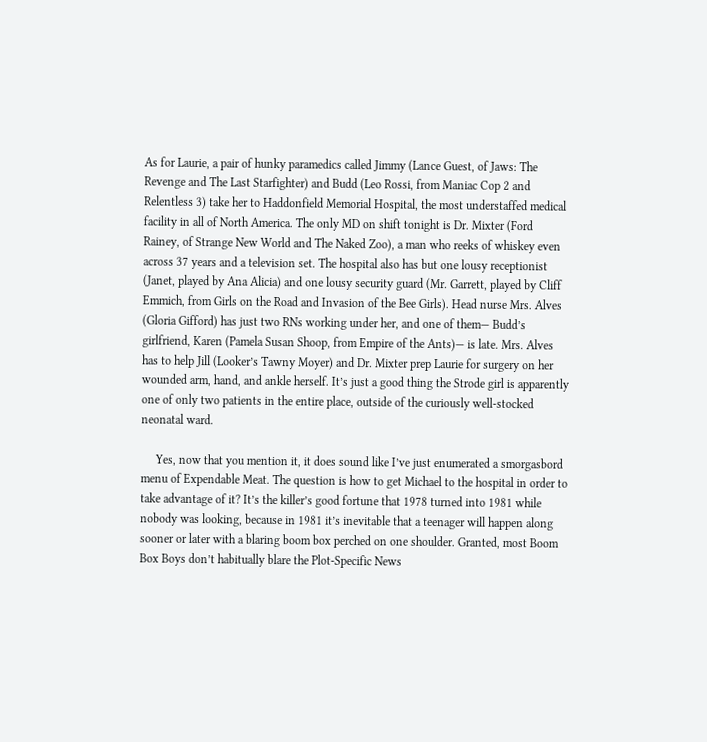As for Laurie, a pair of hunky paramedics called Jimmy (Lance Guest, of Jaws: The Revenge and The Last Starfighter) and Budd (Leo Rossi, from Maniac Cop 2 and Relentless 3) take her to Haddonfield Memorial Hospital, the most understaffed medical facility in all of North America. The only MD on shift tonight is Dr. Mixter (Ford Rainey, of Strange New World and The Naked Zoo), a man who reeks of whiskey even across 37 years and a television set. The hospital also has but one lousy receptionist (Janet, played by Ana Alicia) and one lousy security guard (Mr. Garrett, played by Cliff Emmich, from Girls on the Road and Invasion of the Bee Girls). Head nurse Mrs. Alves (Gloria Gifford) has just two RNs working under her, and one of them— Budd’s girlfriend, Karen (Pamela Susan Shoop, from Empire of the Ants)— is late. Mrs. Alves has to help Jill (Looker’s Tawny Moyer) and Dr. Mixter prep Laurie for surgery on her wounded arm, hand, and ankle herself. It’s just a good thing the Strode girl is apparently one of only two patients in the entire place, outside of the curiously well-stocked neonatal ward.

     Yes, now that you mention it, it does sound like I’ve just enumerated a smorgasbord menu of Expendable Meat. The question is how to get Michael to the hospital in order to take advantage of it? It’s the killer’s good fortune that 1978 turned into 1981 while nobody was looking, because in 1981 it’s inevitable that a teenager will happen along sooner or later with a blaring boom box perched on one shoulder. Granted, most Boom Box Boys don’t habitually blare the Plot-Specific News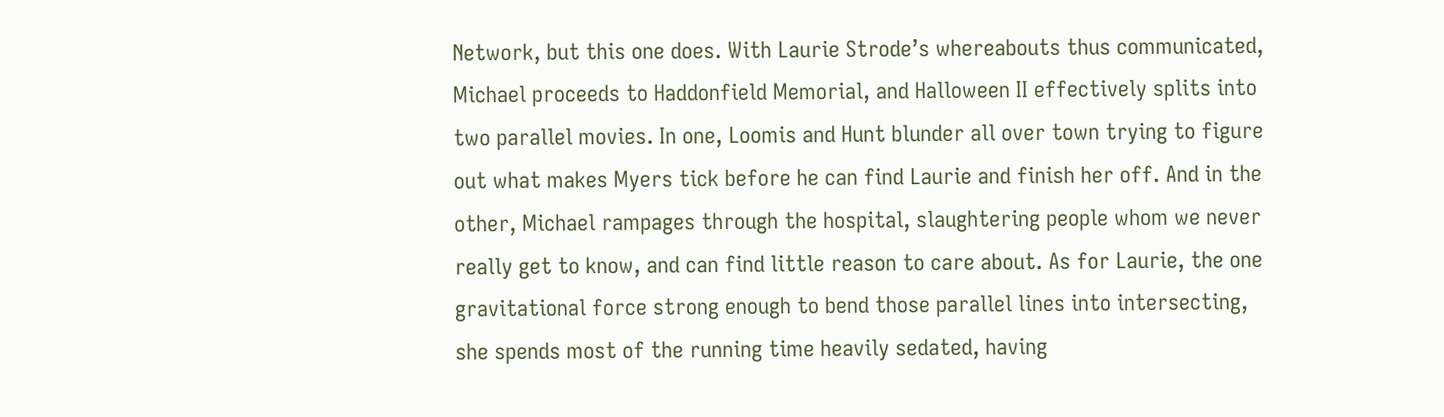Network, but this one does. With Laurie Strode’s whereabouts thus communicated, Michael proceeds to Haddonfield Memorial, and Halloween II effectively splits into two parallel movies. In one, Loomis and Hunt blunder all over town trying to figure out what makes Myers tick before he can find Laurie and finish her off. And in the other, Michael rampages through the hospital, slaughtering people whom we never really get to know, and can find little reason to care about. As for Laurie, the one gravitational force strong enough to bend those parallel lines into intersecting, she spends most of the running time heavily sedated, having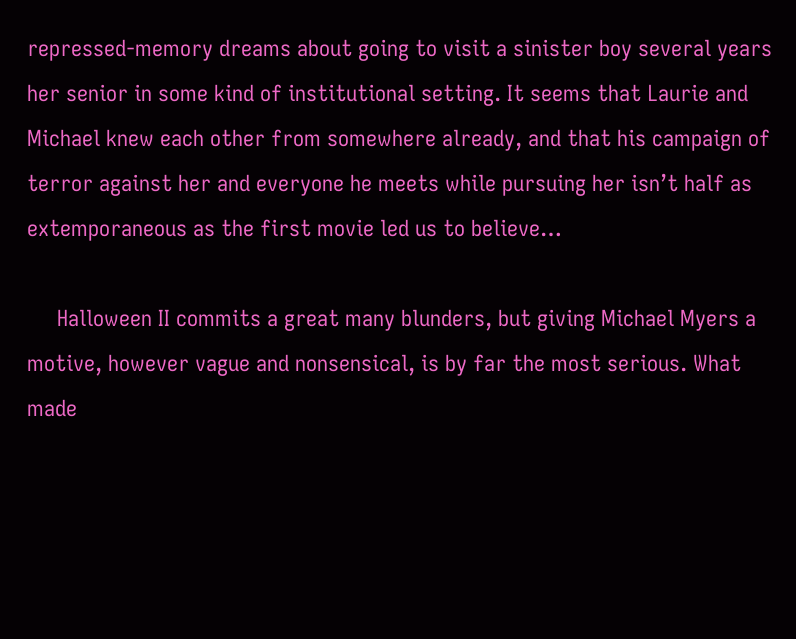repressed-memory dreams about going to visit a sinister boy several years her senior in some kind of institutional setting. It seems that Laurie and Michael knew each other from somewhere already, and that his campaign of terror against her and everyone he meets while pursuing her isn’t half as extemporaneous as the first movie led us to believe…

     Halloween II commits a great many blunders, but giving Michael Myers a motive, however vague and nonsensical, is by far the most serious. What made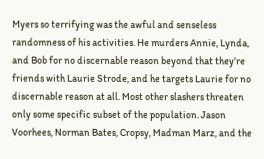Myers so terrifying was the awful and senseless randomness of his activities. He murders Annie, Lynda, and Bob for no discernable reason beyond that they’re friends with Laurie Strode, and he targets Laurie for no discernable reason at all. Most other slashers threaten only some specific subset of the population. Jason Voorhees, Norman Bates, Cropsy, Madman Marz, and the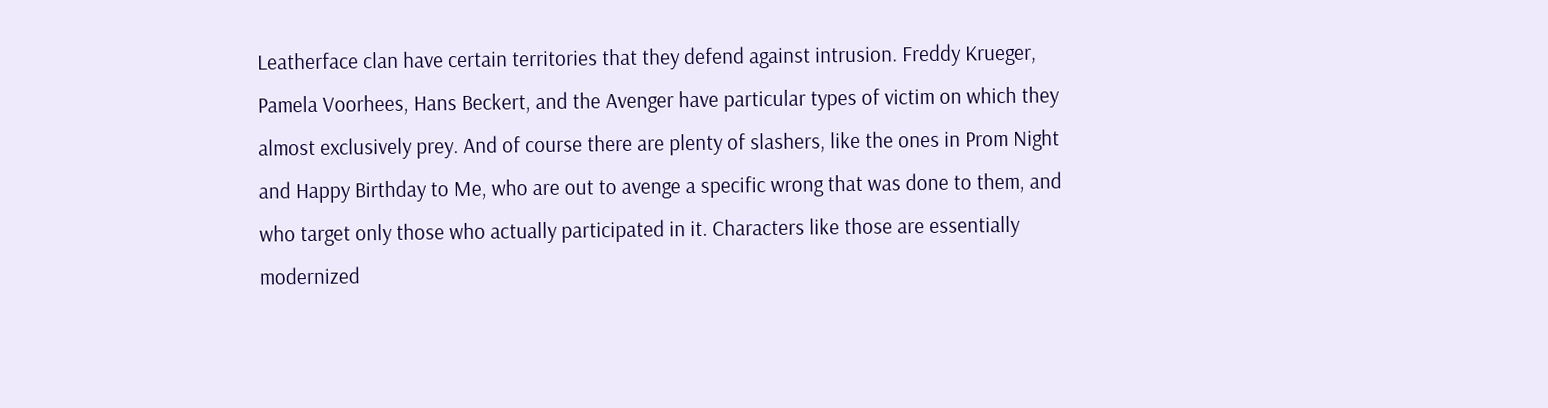Leatherface clan have certain territories that they defend against intrusion. Freddy Krueger, Pamela Voorhees, Hans Beckert, and the Avenger have particular types of victim on which they almost exclusively prey. And of course there are plenty of slashers, like the ones in Prom Night and Happy Birthday to Me, who are out to avenge a specific wrong that was done to them, and who target only those who actually participated in it. Characters like those are essentially modernized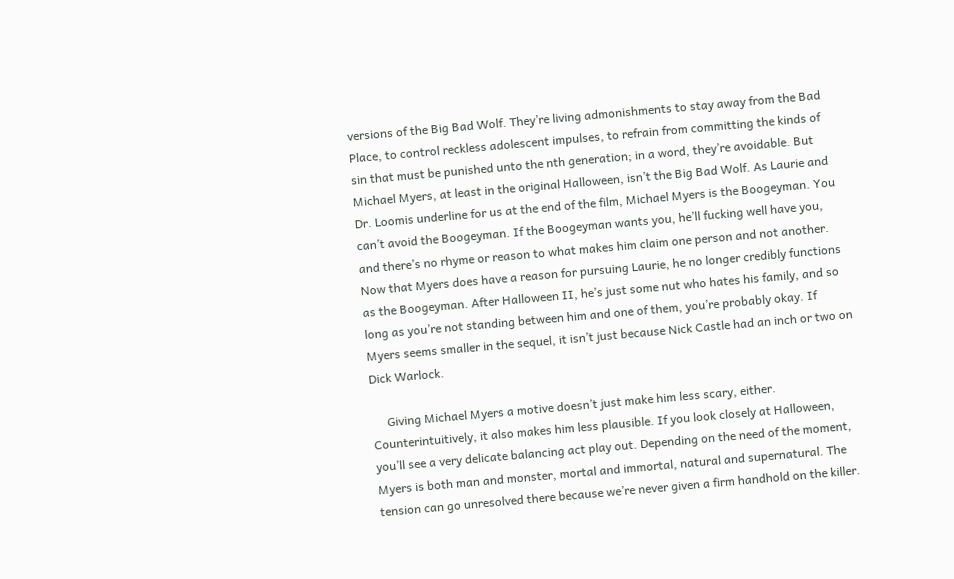versions of the Big Bad Wolf. They’re living admonishments to stay away from the Bad Place, to control reckless adolescent impulses, to refrain from committing the kinds of sin that must be punished unto the nth generation; in a word, they’re avoidable. But Michael Myers, at least in the original Halloween, isn’t the Big Bad Wolf. As Laurie and Dr. Loomis underline for us at the end of the film, Michael Myers is the Boogeyman. You can’t avoid the Boogeyman. If the Boogeyman wants you, he’ll fucking well have you, and there’s no rhyme or reason to what makes him claim one person and not another. Now that Myers does have a reason for pursuing Laurie, he no longer credibly functions as the Boogeyman. After Halloween II, he’s just some nut who hates his family, and so long as you’re not standing between him and one of them, you’re probably okay. If Myers seems smaller in the sequel, it isn’t just because Nick Castle had an inch or two on Dick Warlock.

     Giving Michael Myers a motive doesn’t just make him less scary, either. Counterintuitively, it also makes him less plausible. If you look closely at Halloween, you’ll see a very delicate balancing act play out. Depending on the need of the moment, Myers is both man and monster, mortal and immortal, natural and supernatural. The tension can go unresolved there because we’re never given a firm handhold on the killer.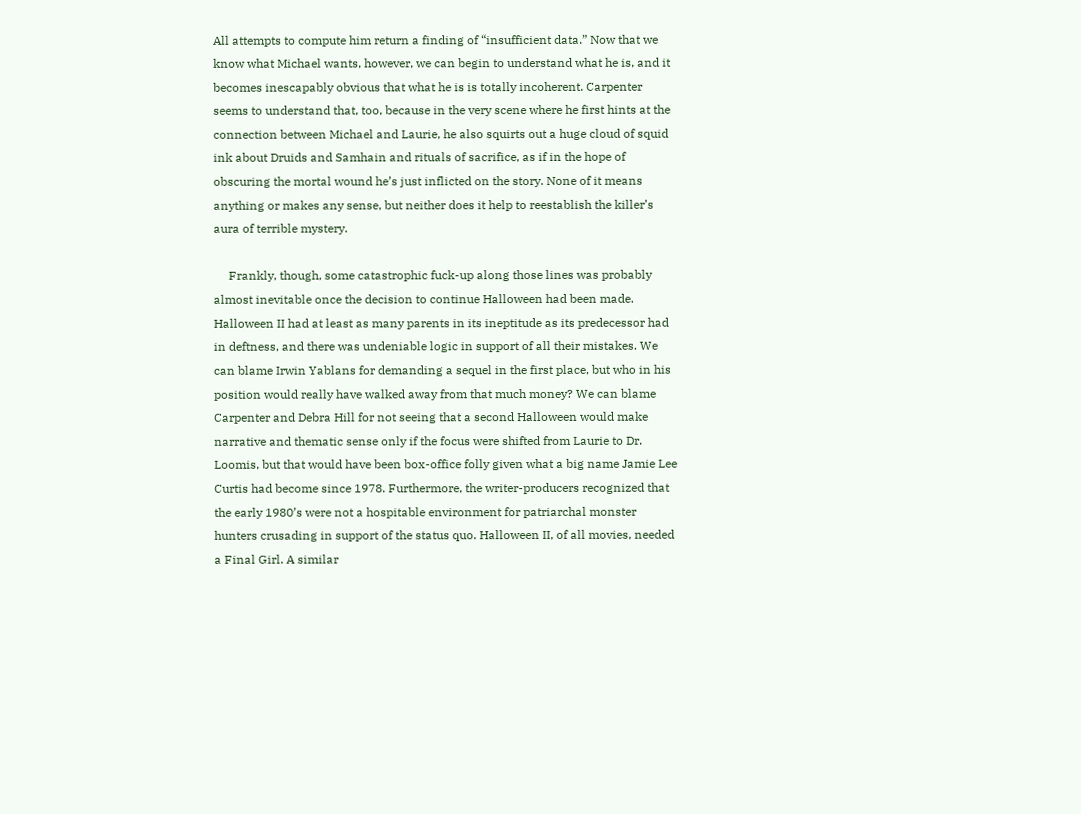All attempts to compute him return a finding of “insufficient data.” Now that we know what Michael wants, however, we can begin to understand what he is, and it becomes inescapably obvious that what he is is totally incoherent. Carpenter seems to understand that, too, because in the very scene where he first hints at the connection between Michael and Laurie, he also squirts out a huge cloud of squid ink about Druids and Samhain and rituals of sacrifice, as if in the hope of obscuring the mortal wound he’s just inflicted on the story. None of it means anything or makes any sense, but neither does it help to reestablish the killer’s aura of terrible mystery.

     Frankly, though, some catastrophic fuck-up along those lines was probably almost inevitable once the decision to continue Halloween had been made. Halloween II had at least as many parents in its ineptitude as its predecessor had in deftness, and there was undeniable logic in support of all their mistakes. We can blame Irwin Yablans for demanding a sequel in the first place, but who in his position would really have walked away from that much money? We can blame Carpenter and Debra Hill for not seeing that a second Halloween would make narrative and thematic sense only if the focus were shifted from Laurie to Dr. Loomis, but that would have been box-office folly given what a big name Jamie Lee Curtis had become since 1978. Furthermore, the writer-producers recognized that the early 1980’s were not a hospitable environment for patriarchal monster hunters crusading in support of the status quo. Halloween II, of all movies, needed a Final Girl. A similar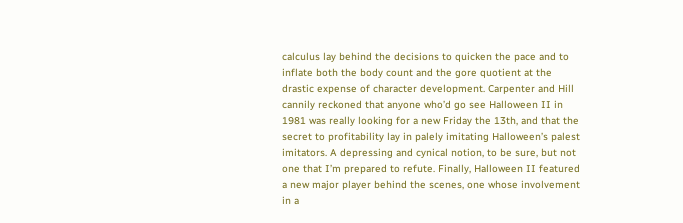calculus lay behind the decisions to quicken the pace and to inflate both the body count and the gore quotient at the drastic expense of character development. Carpenter and Hill cannily reckoned that anyone who’d go see Halloween II in 1981 was really looking for a new Friday the 13th, and that the secret to profitability lay in palely imitating Halloween’s palest imitators. A depressing and cynical notion, to be sure, but not one that I’m prepared to refute. Finally, Halloween II featured a new major player behind the scenes, one whose involvement in a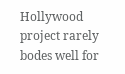Hollywood project rarely bodes well for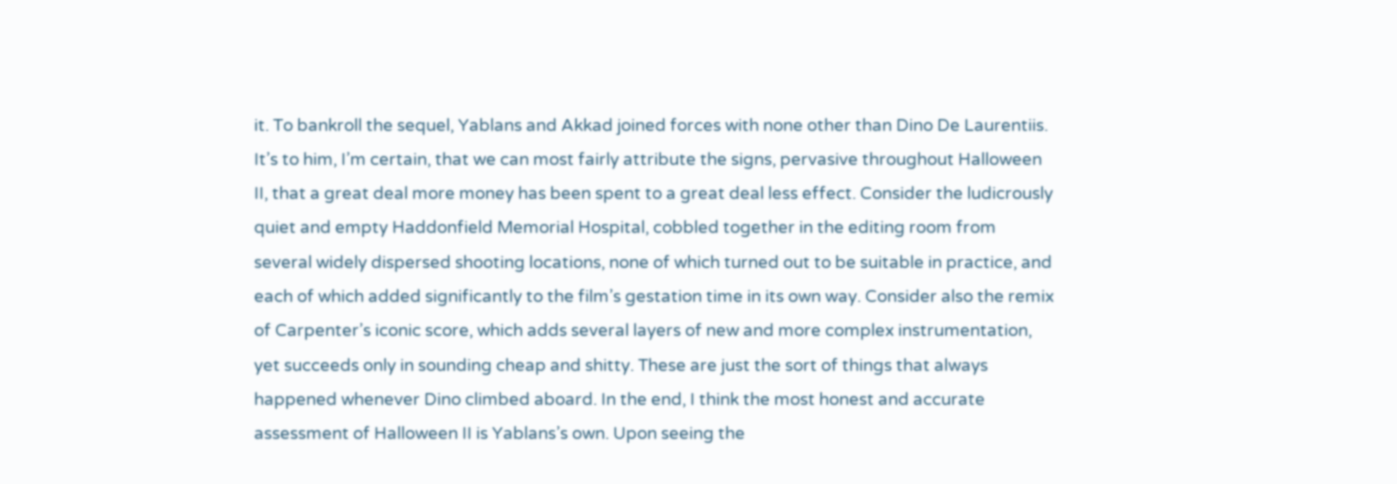it. To bankroll the sequel, Yablans and Akkad joined forces with none other than Dino De Laurentiis. It’s to him, I’m certain, that we can most fairly attribute the signs, pervasive throughout Halloween II, that a great deal more money has been spent to a great deal less effect. Consider the ludicrously quiet and empty Haddonfield Memorial Hospital, cobbled together in the editing room from several widely dispersed shooting locations, none of which turned out to be suitable in practice, and each of which added significantly to the film’s gestation time in its own way. Consider also the remix of Carpenter’s iconic score, which adds several layers of new and more complex instrumentation, yet succeeds only in sounding cheap and shitty. These are just the sort of things that always happened whenever Dino climbed aboard. In the end, I think the most honest and accurate assessment of Halloween II is Yablans’s own. Upon seeing the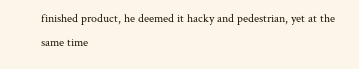finished product, he deemed it hacky and pedestrian, yet at the same time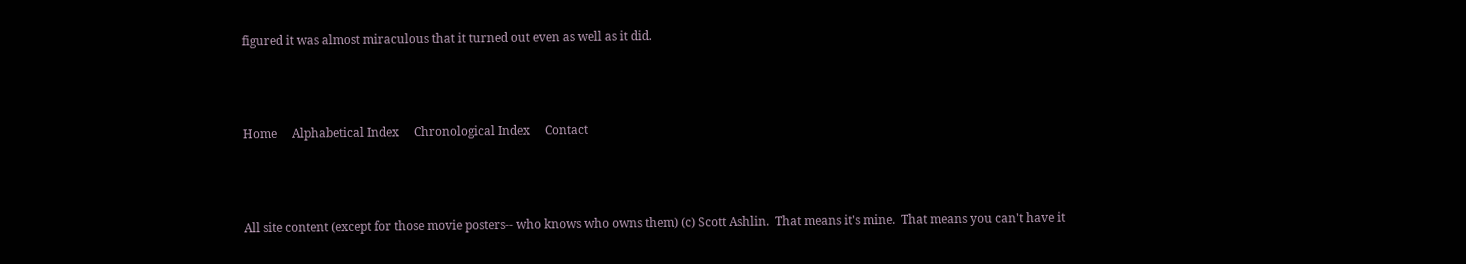figured it was almost miraculous that it turned out even as well as it did.



Home     Alphabetical Index     Chronological Index     Contact



All site content (except for those movie posters-- who knows who owns them) (c) Scott Ashlin.  That means it's mine.  That means you can't have it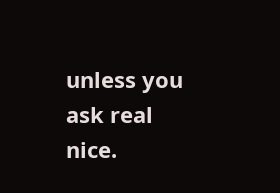unless you ask real nice.